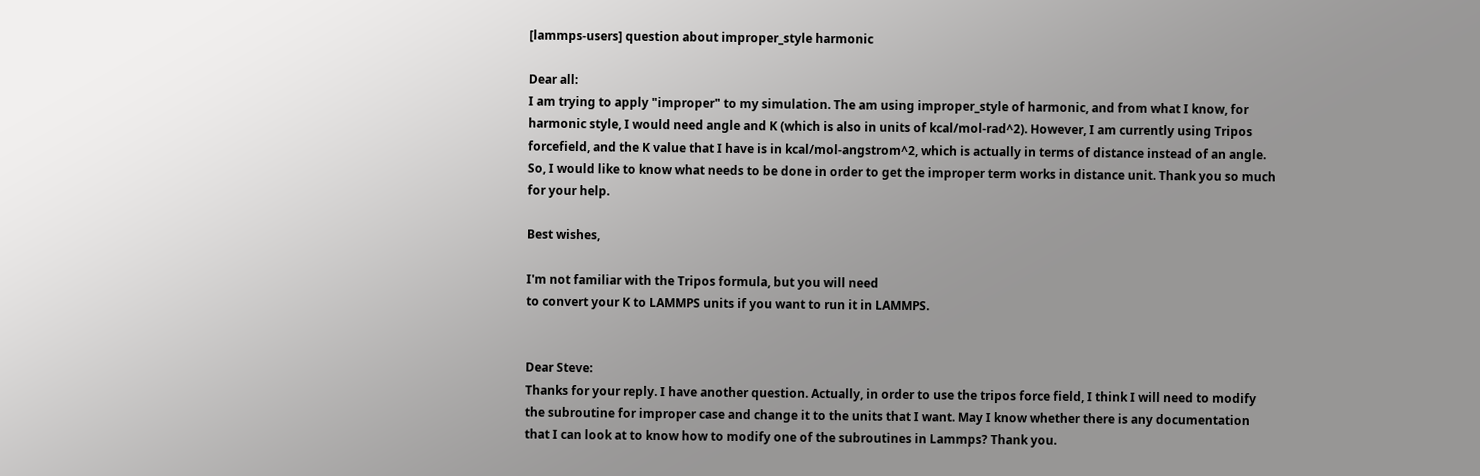[lammps-users] question about improper_style harmonic

Dear all:
I am trying to apply "improper" to my simulation. The am using improper_style of harmonic, and from what I know, for harmonic style, I would need angle and K (which is also in units of kcal/mol-rad^2). However, I am currently using Tripos forcefield, and the K value that I have is in kcal/mol-angstrom^2, which is actually in terms of distance instead of an angle. So, I would like to know what needs to be done in order to get the improper term works in distance unit. Thank you so much for your help.

Best wishes,

I'm not familiar with the Tripos formula, but you will need
to convert your K to LAMMPS units if you want to run it in LAMMPS.


Dear Steve:
Thanks for your reply. I have another question. Actually, in order to use the tripos force field, I think I will need to modify the subroutine for improper case and change it to the units that I want. May I know whether there is any documentation that I can look at to know how to modify one of the subroutines in Lammps? Thank you.